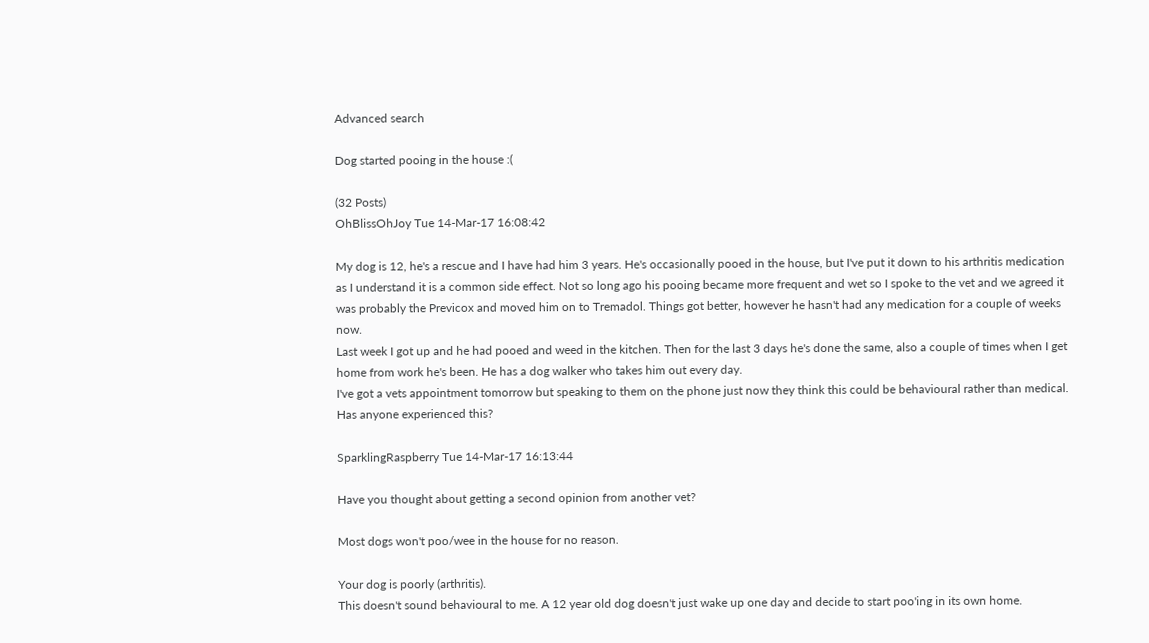Advanced search

Dog started pooing in the house :(

(32 Posts)
OhBlissOhJoy Tue 14-Mar-17 16:08:42

My dog is 12, he's a rescue and I have had him 3 years. He's occasionally pooed in the house, but I've put it down to his arthritis medication as I understand it is a common side effect. Not so long ago his pooing became more frequent and wet so I spoke to the vet and we agreed it was probably the Previcox and moved him on to Tremadol. Things got better, however he hasn't had any medication for a couple of weeks now.
Last week I got up and he had pooed and weed in the kitchen. Then for the last 3 days he's done the same, also a couple of times when I get home from work he's been. He has a dog walker who takes him out every day.
I've got a vets appointment tomorrow but speaking to them on the phone just now they think this could be behavioural rather than medical. Has anyone experienced this?

SparklingRaspberry Tue 14-Mar-17 16:13:44

Have you thought about getting a second opinion from another vet?

Most dogs won't poo/wee in the house for no reason.

Your dog is poorly (arthritis).
This doesn't sound behavioural to me. A 12 year old dog doesn't just wake up one day and decide to start poo'ing in its own home.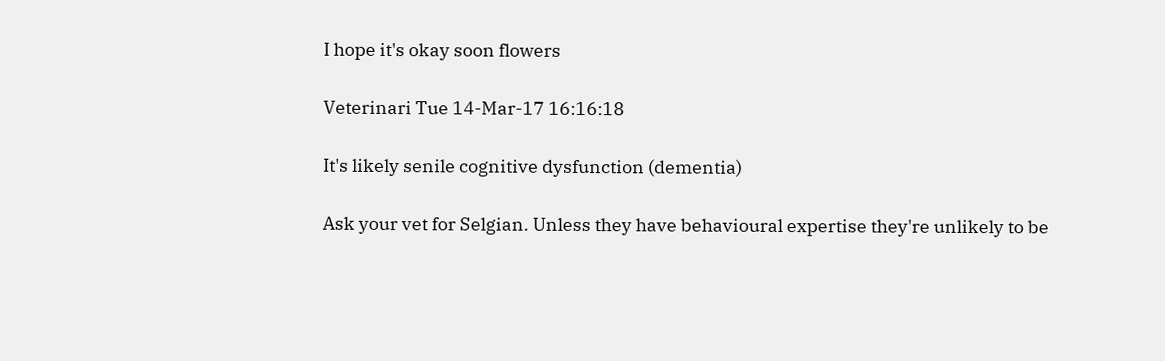I hope it's okay soon flowers

Veterinari Tue 14-Mar-17 16:16:18

It's likely senile cognitive dysfunction (dementia)

Ask your vet for Selgian. Unless they have behavioural expertise they're unlikely to be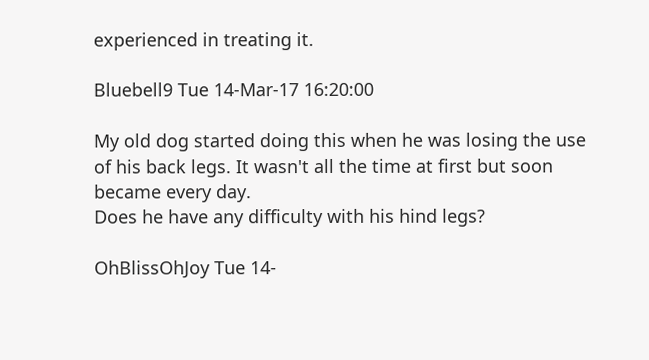experienced in treating it.

Bluebell9 Tue 14-Mar-17 16:20:00

My old dog started doing this when he was losing the use of his back legs. It wasn't all the time at first but soon became every day.
Does he have any difficulty with his hind legs?

OhBlissOhJoy Tue 14-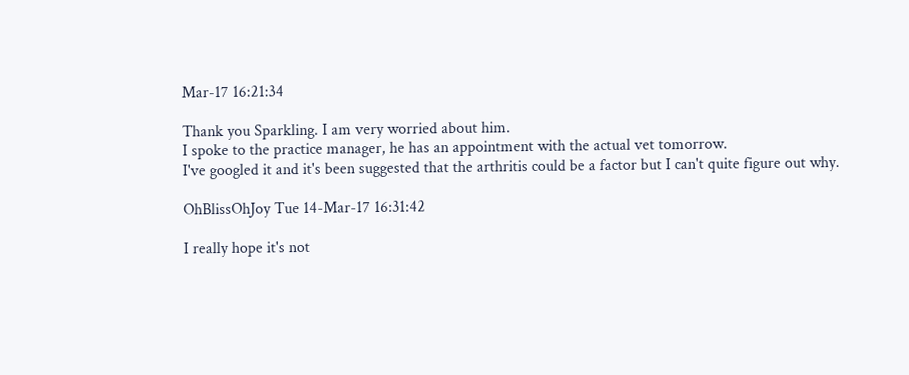Mar-17 16:21:34

Thank you Sparkling. I am very worried about him.
I spoke to the practice manager, he has an appointment with the actual vet tomorrow.
I've googled it and it's been suggested that the arthritis could be a factor but I can't quite figure out why.

OhBlissOhJoy Tue 14-Mar-17 16:31:42

I really hope it's not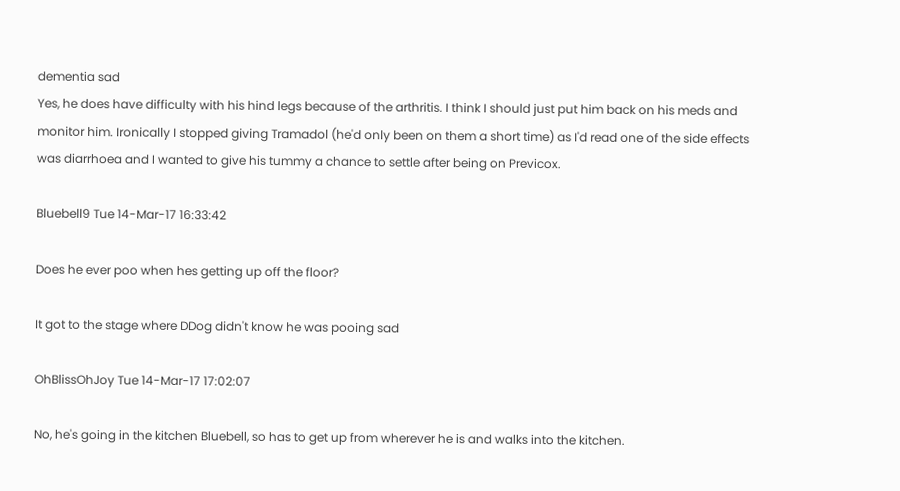dementia sad
Yes, he does have difficulty with his hind legs because of the arthritis. I think I should just put him back on his meds and monitor him. Ironically I stopped giving Tramadol (he'd only been on them a short time) as I'd read one of the side effects was diarrhoea and I wanted to give his tummy a chance to settle after being on Previcox.

Bluebell9 Tue 14-Mar-17 16:33:42

Does he ever poo when hes getting up off the floor?

It got to the stage where DDog didn't know he was pooing sad

OhBlissOhJoy Tue 14-Mar-17 17:02:07

No, he's going in the kitchen Bluebell, so has to get up from wherever he is and walks into the kitchen.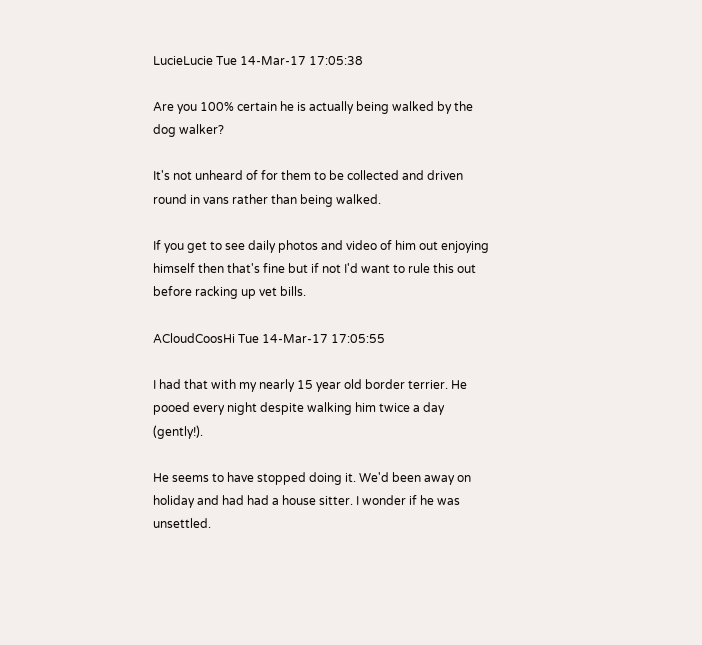LucieLucie Tue 14-Mar-17 17:05:38

Are you 100% certain he is actually being walked by the dog walker?

It's not unheard of for them to be collected and driven round in vans rather than being walked.

If you get to see daily photos and video of him out enjoying himself then that's fine but if not I'd want to rule this out before racking up vet bills.

ACloudCoosHi Tue 14-Mar-17 17:05:55

I had that with my nearly 15 year old border terrier. He pooed every night despite walking him twice a day (gently!).

He seems to have stopped doing it. We'd been away on holiday and had had a house sitter. I wonder if he was unsettled.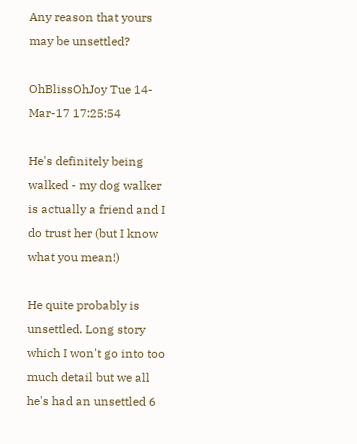Any reason that yours may be unsettled?

OhBlissOhJoy Tue 14-Mar-17 17:25:54

He's definitely being walked - my dog walker is actually a friend and I do trust her (but I know what you mean!)

He quite probably is unsettled. Long story which I won't go into too much detail but we all he's had an unsettled 6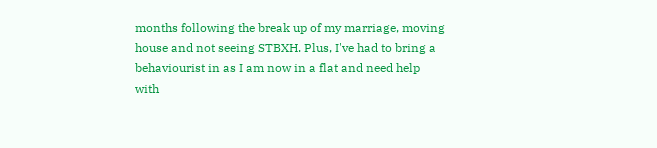months following the break up of my marriage, moving house and not seeing STBXH. Plus, I've had to bring a behaviourist in as I am now in a flat and need help with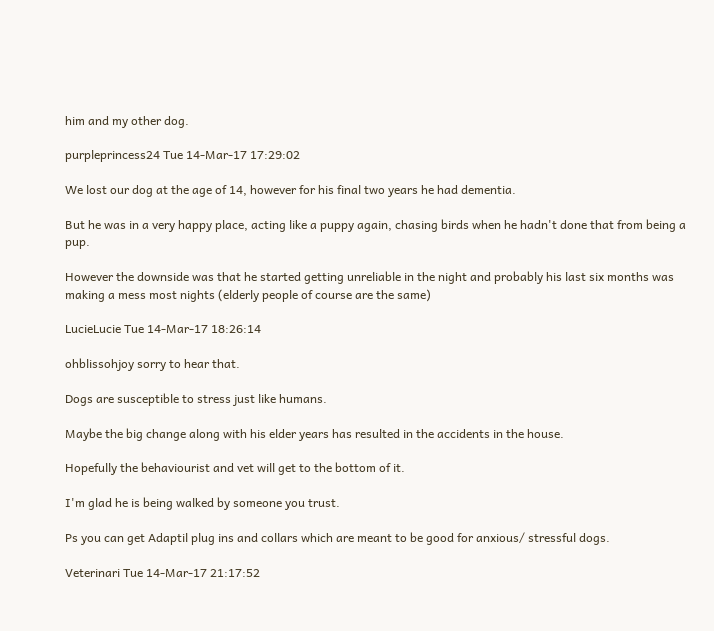him and my other dog.

purpleprincess24 Tue 14-Mar-17 17:29:02

We lost our dog at the age of 14, however for his final two years he had dementia.

But he was in a very happy place, acting like a puppy again, chasing birds when he hadn't done that from being a pup.

However the downside was that he started getting unreliable in the night and probably his last six months was making a mess most nights (elderly people of course are the same)

LucieLucie Tue 14-Mar-17 18:26:14

ohblissohjoy sorry to hear that.

Dogs are susceptible to stress just like humans.

Maybe the big change along with his elder years has resulted in the accidents in the house.

Hopefully the behaviourist and vet will get to the bottom of it.

I'm glad he is being walked by someone you trust.

Ps you can get Adaptil plug ins and collars which are meant to be good for anxious/ stressful dogs.

Veterinari Tue 14-Mar-17 21:17:52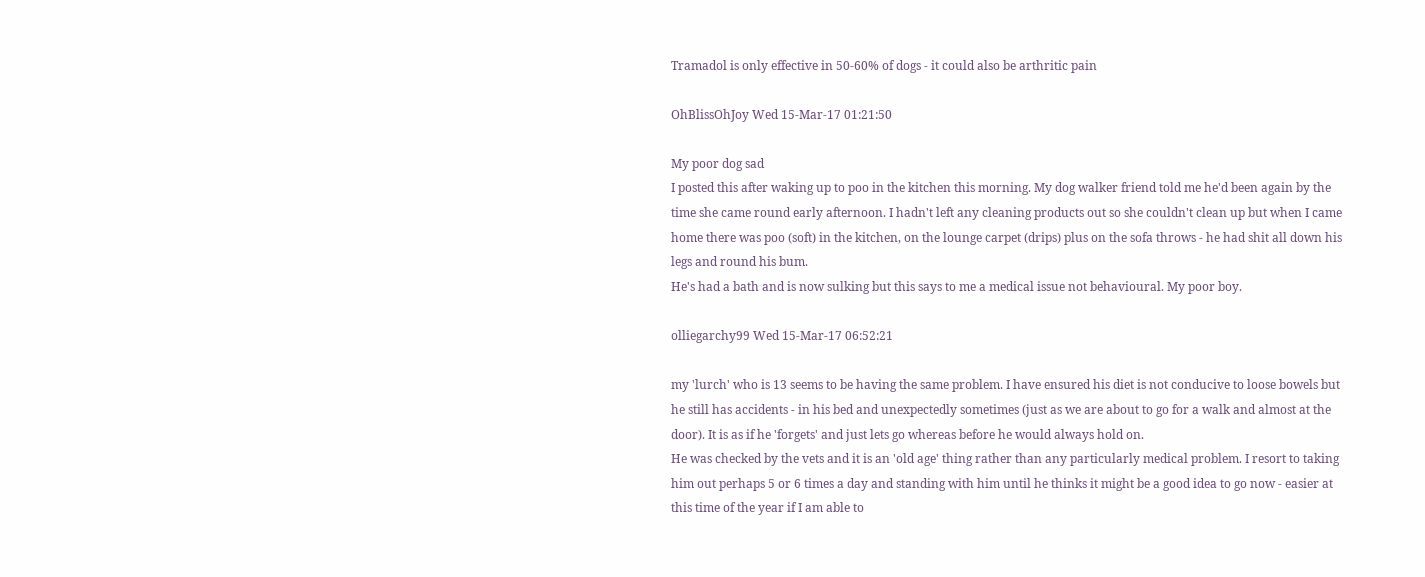Tramadol is only effective in 50-60% of dogs - it could also be arthritic pain

OhBlissOhJoy Wed 15-Mar-17 01:21:50

My poor dog sad
I posted this after waking up to poo in the kitchen this morning. My dog walker friend told me he'd been again by the time she came round early afternoon. I hadn't left any cleaning products out so she couldn't clean up but when I came home there was poo (soft) in the kitchen, on the lounge carpet (drips) plus on the sofa throws - he had shit all down his legs and round his bum.
He's had a bath and is now sulking but this says to me a medical issue not behavioural. My poor boy.

olliegarchy99 Wed 15-Mar-17 06:52:21

my 'lurch' who is 13 seems to be having the same problem. I have ensured his diet is not conducive to loose bowels but he still has accidents - in his bed and unexpectedly sometimes (just as we are about to go for a walk and almost at the door). It is as if he 'forgets' and just lets go whereas before he would always hold on.
He was checked by the vets and it is an 'old age' thing rather than any particularly medical problem. I resort to taking him out perhaps 5 or 6 times a day and standing with him until he thinks it might be a good idea to go now - easier at this time of the year if I am able to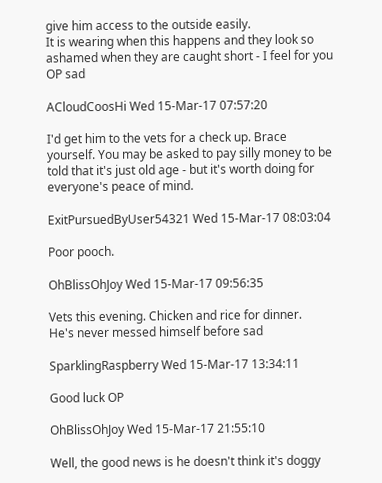give him access to the outside easily.
It is wearing when this happens and they look so ashamed when they are caught short - I feel for you OP sad

ACloudCoosHi Wed 15-Mar-17 07:57:20

I'd get him to the vets for a check up. Brace yourself. You may be asked to pay silly money to be told that it's just old age - but it's worth doing for everyone's peace of mind.

ExitPursuedByUser54321 Wed 15-Mar-17 08:03:04

Poor pooch.

OhBlissOhJoy Wed 15-Mar-17 09:56:35

Vets this evening. Chicken and rice for dinner.
He's never messed himself before sad

SparklingRaspberry Wed 15-Mar-17 13:34:11

Good luck OP

OhBlissOhJoy Wed 15-Mar-17 21:55:10

Well, the good news is he doesn't think it's doggy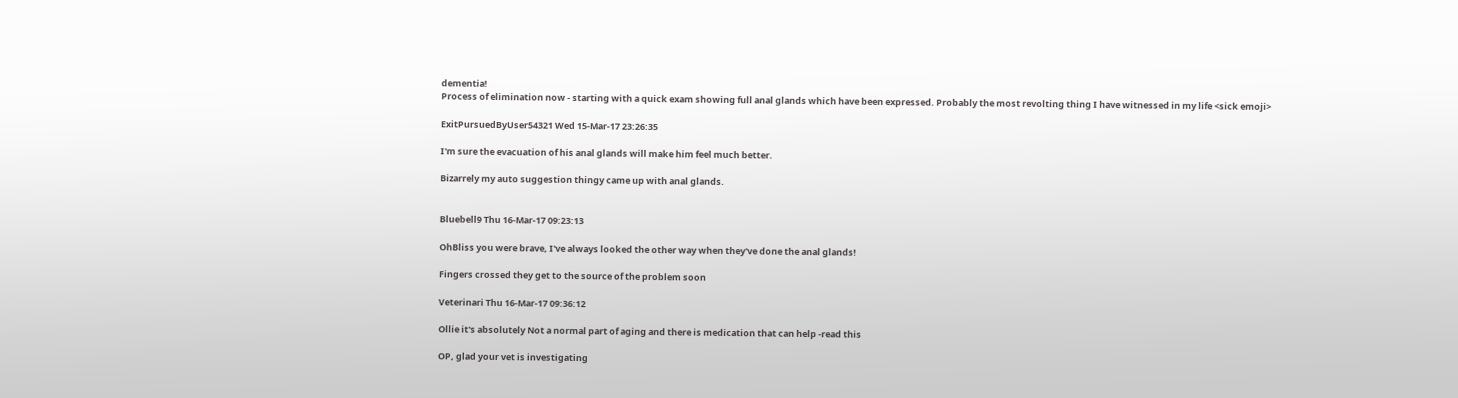dementia!
Process of elimination now - starting with a quick exam showing full anal glands which have been expressed. Probably the most revolting thing I have witnessed in my life <sick emoji>

ExitPursuedByUser54321 Wed 15-Mar-17 23:26:35

I'm sure the evacuation of his anal glands will make him feel much better.

Bizarrely my auto suggestion thingy came up with anal glands.


Bluebell9 Thu 16-Mar-17 09:23:13

OhBliss you were brave, I've always looked the other way when they've done the anal glands!

Fingers crossed they get to the source of the problem soon

Veterinari Thu 16-Mar-17 09:36:12

Ollie it's absolutely Not a normal part of aging and there is medication that can help -read this

OP, glad your vet is investigating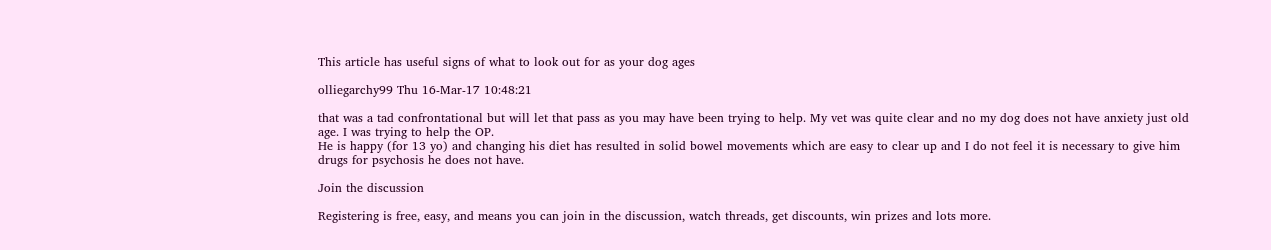This article has useful signs of what to look out for as your dog ages

olliegarchy99 Thu 16-Mar-17 10:48:21

that was a tad confrontational but will let that pass as you may have been trying to help. My vet was quite clear and no my dog does not have anxiety just old age. I was trying to help the OP.
He is happy (for 13 yo) and changing his diet has resulted in solid bowel movements which are easy to clear up and I do not feel it is necessary to give him drugs for psychosis he does not have.

Join the discussion

Registering is free, easy, and means you can join in the discussion, watch threads, get discounts, win prizes and lots more.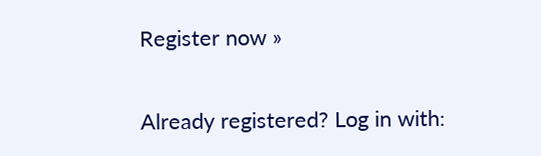Register now »

Already registered? Log in with: